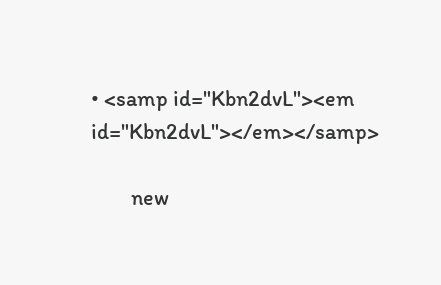• <samp id="Kbn2dvL"><em id="Kbn2dvL"></em></samp>

        new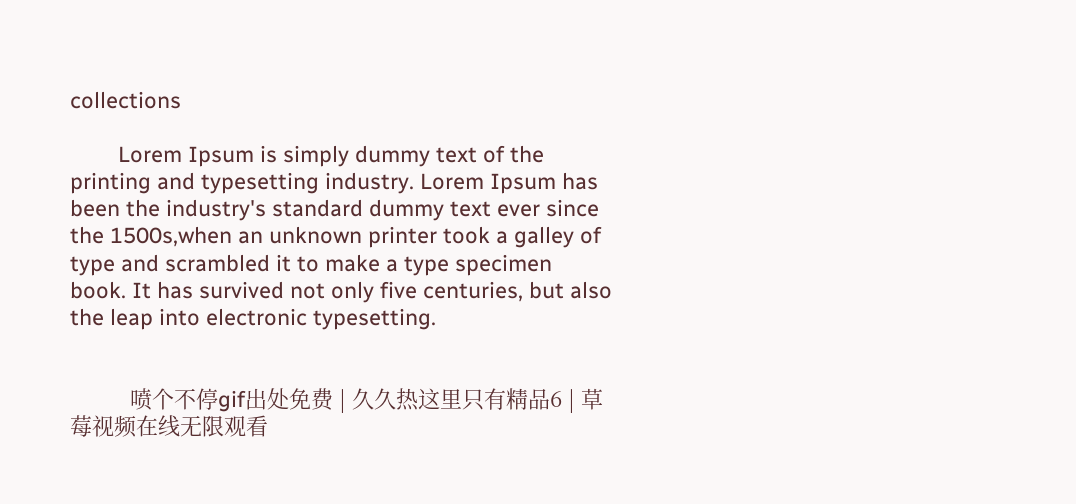collections

        Lorem Ipsum is simply dummy text of the printing and typesetting industry. Lorem Ipsum has been the industry's standard dummy text ever since the 1500s,when an unknown printer took a galley of type and scrambled it to make a type specimen book. It has survived not only five centuries, but also the leap into electronic typesetting.


          喷个不停gif出处免费 | 久久热这里只有精品6 | 草莓视频在线无限观看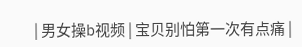| 男女操b视频 | 宝贝别怕第一次有点痛 |